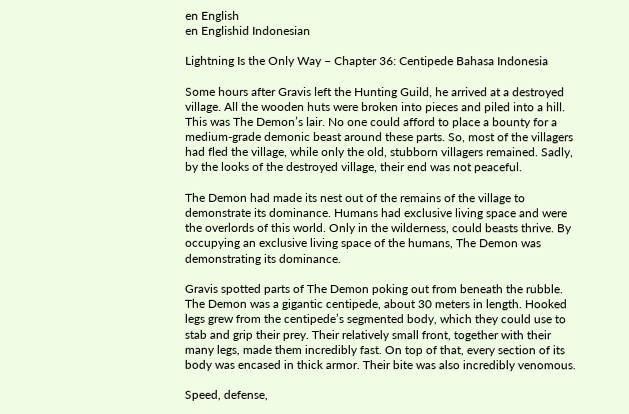en English
en Englishid Indonesian

Lightning Is the Only Way – Chapter 36: Centipede Bahasa Indonesia

Some hours after Gravis left the Hunting Guild, he arrived at a destroyed village. All the wooden huts were broken into pieces and piled into a hill. This was The Demon’s lair. No one could afford to place a bounty for a medium-grade demonic beast around these parts. So, most of the villagers had fled the village, while only the old, stubborn villagers remained. Sadly, by the looks of the destroyed village, their end was not peaceful.

The Demon had made its nest out of the remains of the village to demonstrate its dominance. Humans had exclusive living space and were the overlords of this world. Only in the wilderness, could beasts thrive. By occupying an exclusive living space of the humans, The Demon was demonstrating its dominance.

Gravis spotted parts of The Demon poking out from beneath the rubble. The Demon was a gigantic centipede, about 30 meters in length. Hooked legs grew from the centipede’s segmented body, which they could use to stab and grip their prey. Their relatively small front, together with their many legs, made them incredibly fast. On top of that, every section of its body was encased in thick armor. Their bite was also incredibly venomous.

Speed, defense,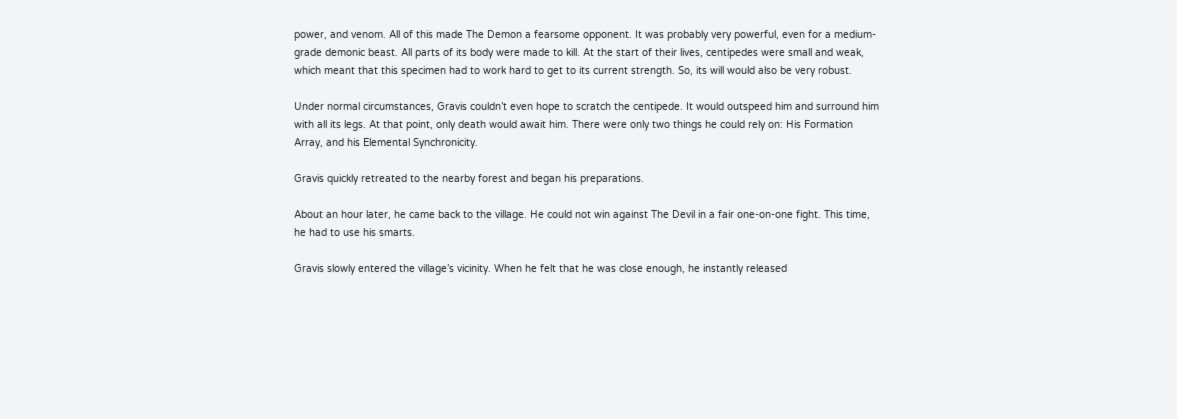power, and venom. All of this made The Demon a fearsome opponent. It was probably very powerful, even for a medium-grade demonic beast. All parts of its body were made to kill. At the start of their lives, centipedes were small and weak, which meant that this specimen had to work hard to get to its current strength. So, its will would also be very robust.

Under normal circumstances, Gravis couldn’t even hope to scratch the centipede. It would outspeed him and surround him with all its legs. At that point, only death would await him. There were only two things he could rely on: His Formation Array, and his Elemental Synchronicity.

Gravis quickly retreated to the nearby forest and began his preparations.

About an hour later, he came back to the village. He could not win against The Devil in a fair one-on-one fight. This time, he had to use his smarts.

Gravis slowly entered the village’s vicinity. When he felt that he was close enough, he instantly released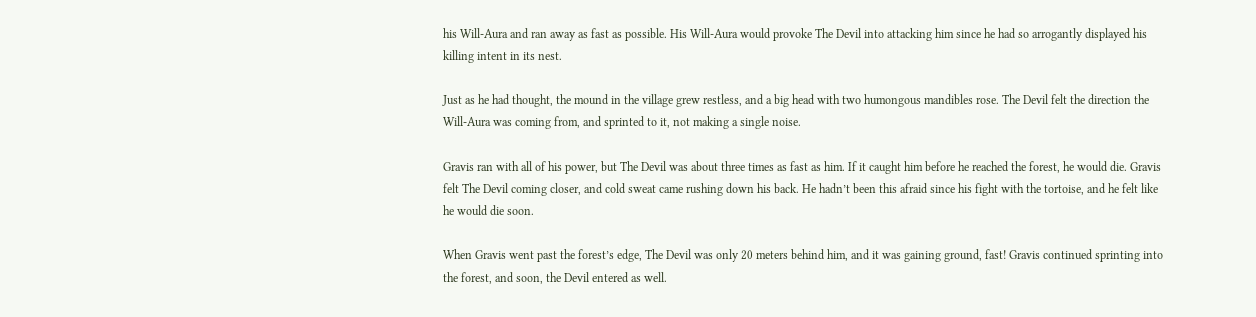his Will-Aura and ran away as fast as possible. His Will-Aura would provoke The Devil into attacking him since he had so arrogantly displayed his killing intent in its nest.

Just as he had thought, the mound in the village grew restless, and a big head with two humongous mandibles rose. The Devil felt the direction the Will-Aura was coming from, and sprinted to it, not making a single noise.

Gravis ran with all of his power, but The Devil was about three times as fast as him. If it caught him before he reached the forest, he would die. Gravis felt The Devil coming closer, and cold sweat came rushing down his back. He hadn’t been this afraid since his fight with the tortoise, and he felt like he would die soon.

When Gravis went past the forest’s edge, The Devil was only 20 meters behind him, and it was gaining ground, fast! Gravis continued sprinting into the forest, and soon, the Devil entered as well.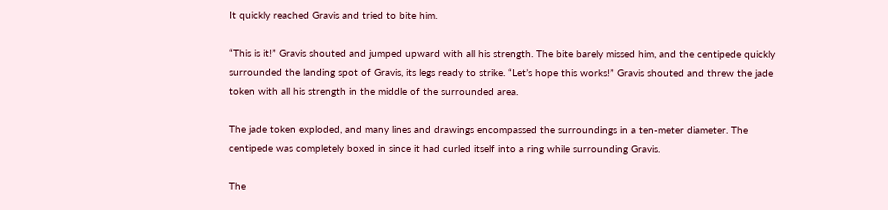It quickly reached Gravis and tried to bite him.

“This is it!” Gravis shouted and jumped upward with all his strength. The bite barely missed him, and the centipede quickly surrounded the landing spot of Gravis, its legs ready to strike. “Let’s hope this works!” Gravis shouted and threw the jade token with all his strength in the middle of the surrounded area.

The jade token exploded, and many lines and drawings encompassed the surroundings in a ten-meter diameter. The centipede was completely boxed in since it had curled itself into a ring while surrounding Gravis.

The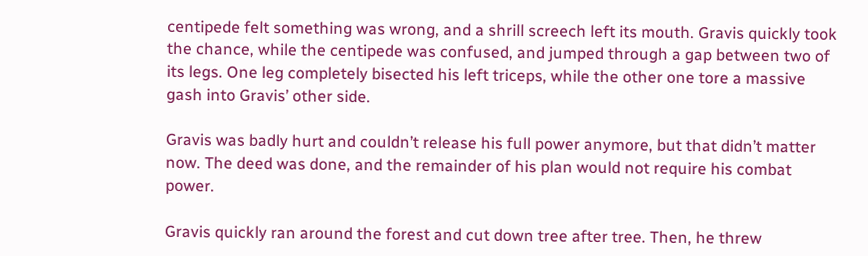centipede felt something was wrong, and a shrill screech left its mouth. Gravis quickly took the chance, while the centipede was confused, and jumped through a gap between two of its legs. One leg completely bisected his left triceps, while the other one tore a massive gash into Gravis’ other side.

Gravis was badly hurt and couldn’t release his full power anymore, but that didn’t matter now. The deed was done, and the remainder of his plan would not require his combat power.

Gravis quickly ran around the forest and cut down tree after tree. Then, he threw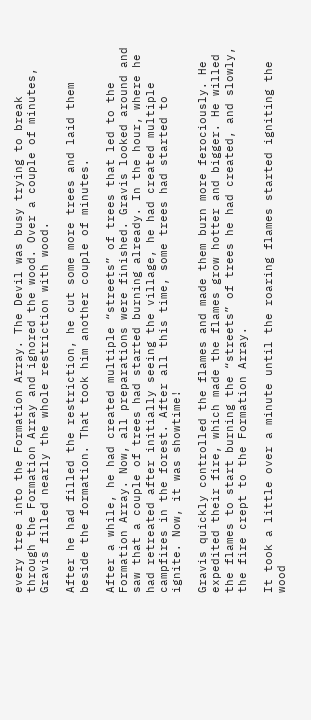every tree into the Formation Array. The Devil was busy trying to break through the Formation Array and ignored the wood. Over a couple of minutes, Gravis filled nearly the whole restriction with wood.

After he had filled the restriction, he cut some more trees and laid them beside the formation. That took him another couple of minutes.

After a while, he had created multiple “streets” of trees that led to the Formation Array. Now, all preparations were finished. Gravis looked around and saw that a couple of trees had started burning already. In the hour, where he had retreated after initially seeing the village, he had created multiple campfires in the forest. After all this time, some trees had started to ignite. Now, it was showtime!

Gravis quickly controlled the flames and made them burn more ferociously. He expedited their fire, which made the flames grow hotter and bigger. He willed the flames to start burning the “streets” of trees he had created, and slowly, the fire crept to the Formation Array.

It took a little over a minute until the roaring flames started igniting the wood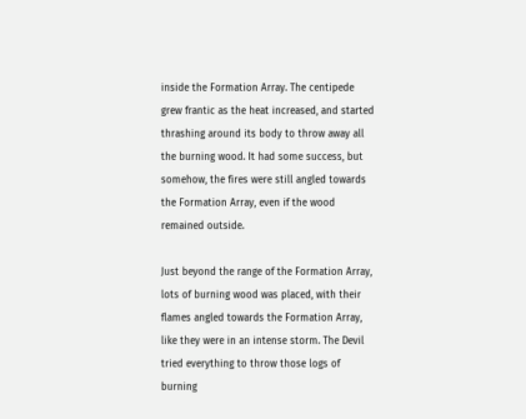inside the Formation Array. The centipede grew frantic as the heat increased, and started thrashing around its body to throw away all the burning wood. It had some success, but somehow, the fires were still angled towards the Formation Array, even if the wood remained outside.

Just beyond the range of the Formation Array, lots of burning wood was placed, with their flames angled towards the Formation Array, like they were in an intense storm. The Devil tried everything to throw those logs of burning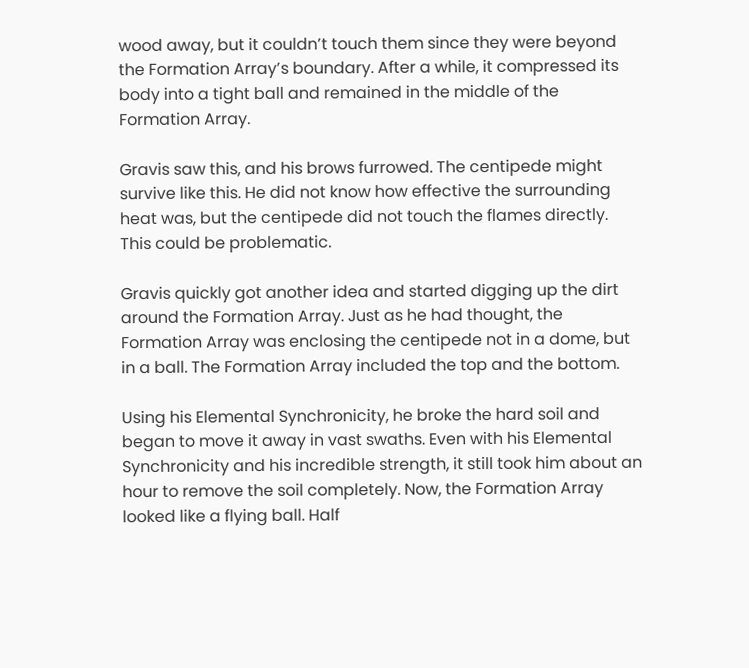wood away, but it couldn’t touch them since they were beyond the Formation Array’s boundary. After a while, it compressed its body into a tight ball and remained in the middle of the Formation Array.

Gravis saw this, and his brows furrowed. The centipede might survive like this. He did not know how effective the surrounding heat was, but the centipede did not touch the flames directly. This could be problematic.

Gravis quickly got another idea and started digging up the dirt around the Formation Array. Just as he had thought, the Formation Array was enclosing the centipede not in a dome, but in a ball. The Formation Array included the top and the bottom.

Using his Elemental Synchronicity, he broke the hard soil and began to move it away in vast swaths. Even with his Elemental Synchronicity and his incredible strength, it still took him about an hour to remove the soil completely. Now, the Formation Array looked like a flying ball. Half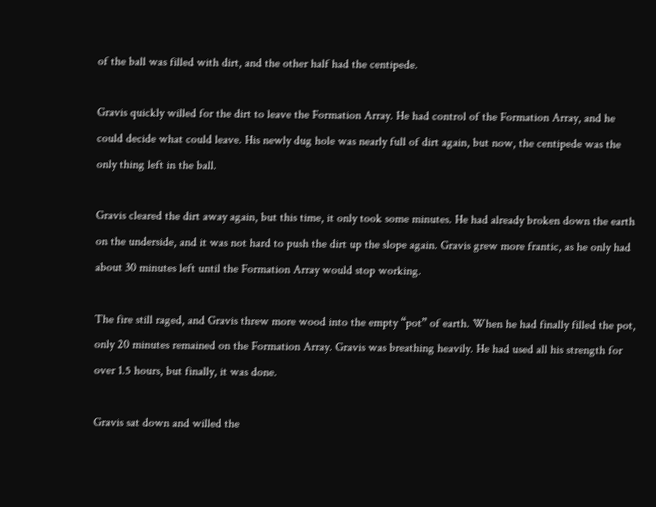of the ball was filled with dirt, and the other half had the centipede.

Gravis quickly willed for the dirt to leave the Formation Array. He had control of the Formation Array, and he could decide what could leave. His newly dug hole was nearly full of dirt again, but now, the centipede was the only thing left in the ball.

Gravis cleared the dirt away again, but this time, it only took some minutes. He had already broken down the earth on the underside, and it was not hard to push the dirt up the slope again. Gravis grew more frantic, as he only had about 30 minutes left until the Formation Array would stop working.

The fire still raged, and Gravis threw more wood into the empty “pot” of earth. When he had finally filled the pot, only 20 minutes remained on the Formation Array. Gravis was breathing heavily. He had used all his strength for over 1.5 hours, but finally, it was done.

Gravis sat down and willed the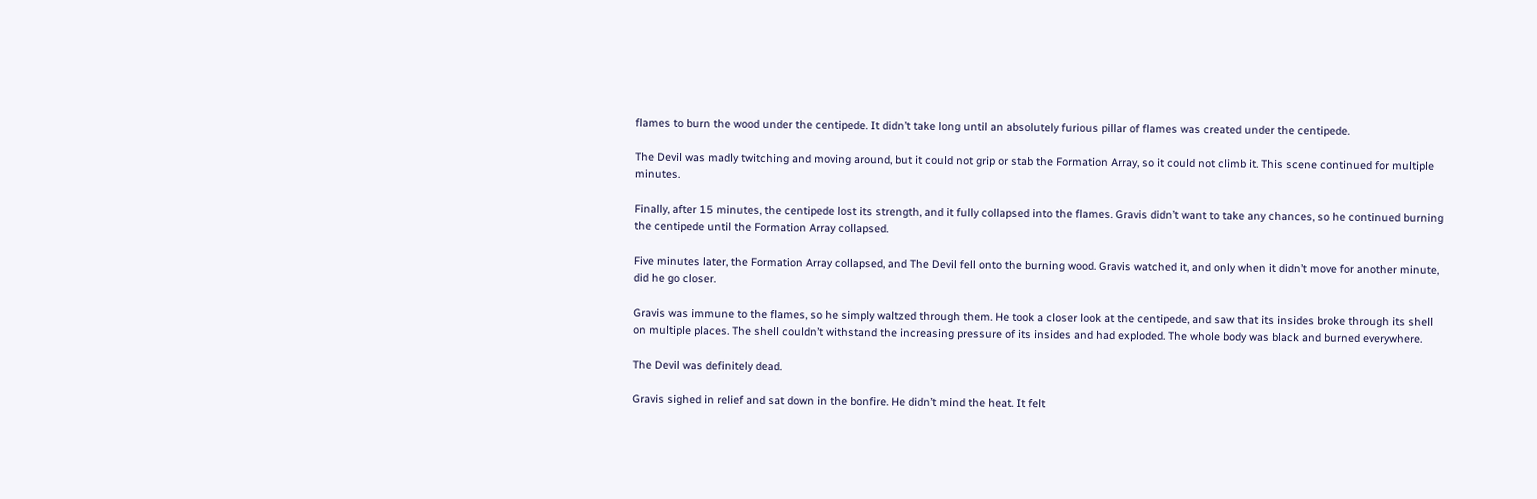flames to burn the wood under the centipede. It didn’t take long until an absolutely furious pillar of flames was created under the centipede.

The Devil was madly twitching and moving around, but it could not grip or stab the Formation Array, so it could not climb it. This scene continued for multiple minutes.

Finally, after 15 minutes, the centipede lost its strength, and it fully collapsed into the flames. Gravis didn’t want to take any chances, so he continued burning the centipede until the Formation Array collapsed.

Five minutes later, the Formation Array collapsed, and The Devil fell onto the burning wood. Gravis watched it, and only when it didn’t move for another minute, did he go closer.

Gravis was immune to the flames, so he simply waltzed through them. He took a closer look at the centipede, and saw that its insides broke through its shell on multiple places. The shell couldn’t withstand the increasing pressure of its insides and had exploded. The whole body was black and burned everywhere.

The Devil was definitely dead.

Gravis sighed in relief and sat down in the bonfire. He didn’t mind the heat. It felt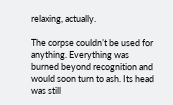relaxing, actually.

The corpse couldn’t be used for anything. Everything was burned beyond recognition and would soon turn to ash. Its head was still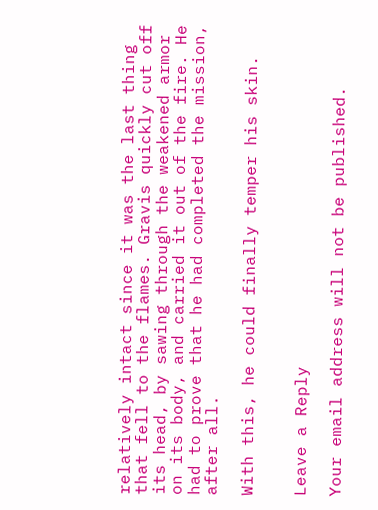relatively intact since it was the last thing that fell to the flames. Gravis quickly cut off its head, by sawing through the weakened armor on its body, and carried it out of the fire. He had to prove that he had completed the mission, after all.

With this, he could finally temper his skin.


Leave a Reply

Your email address will not be published.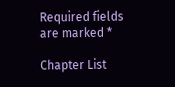Required fields are marked *

Chapter List